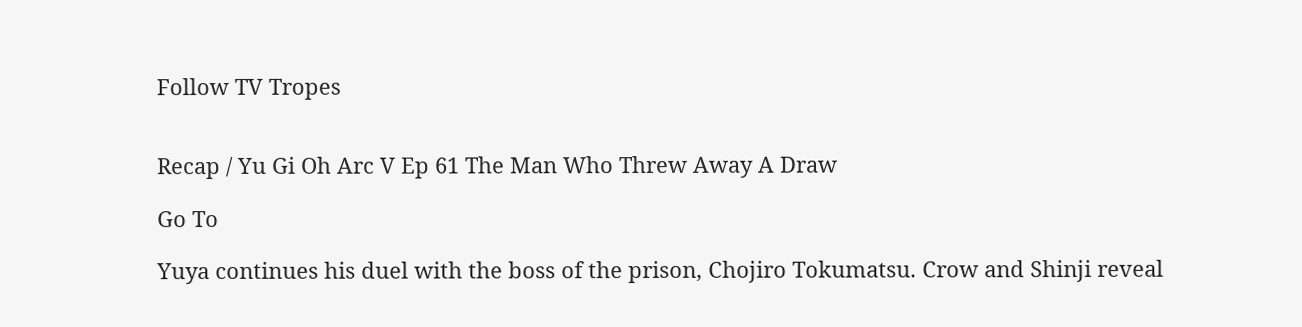Follow TV Tropes


Recap / Yu Gi Oh Arc V Ep 61 The Man Who Threw Away A Draw

Go To

Yuya continues his duel with the boss of the prison, Chojiro Tokumatsu. Crow and Shinji reveal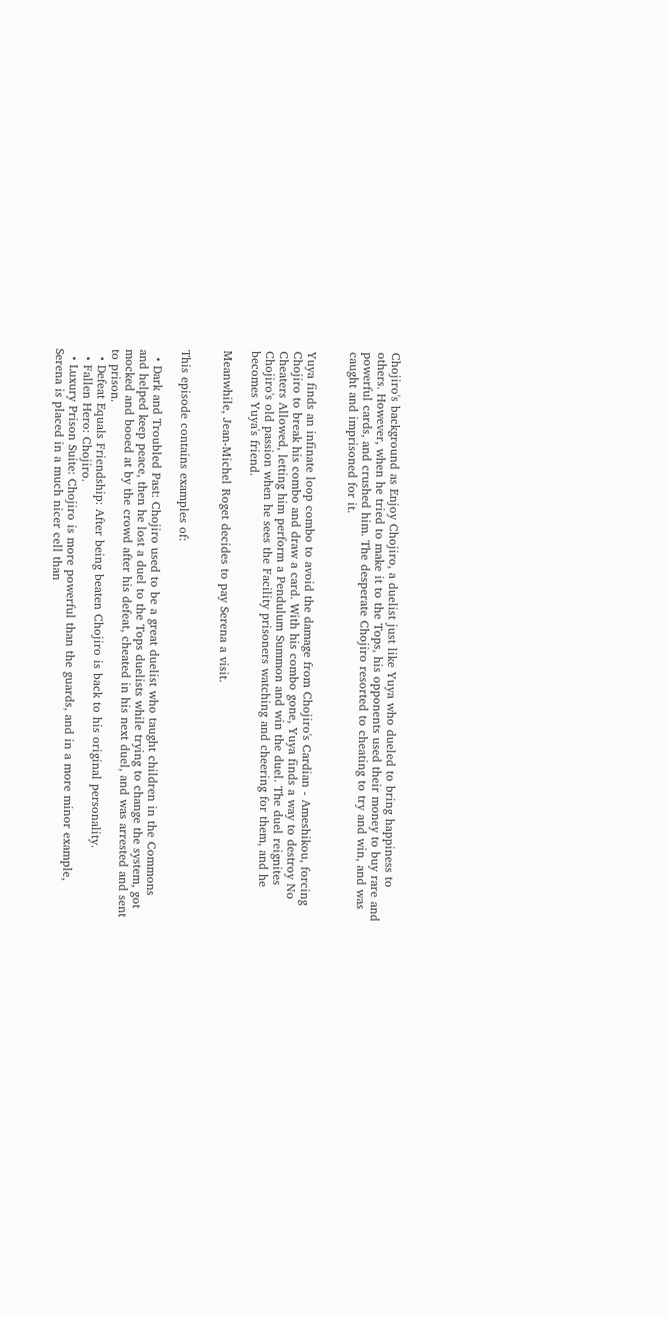Chojiro's background as Enjoy Chojiro, a duelist just like Yuya who dueled to bring happiness to others. However, when he tried to make it to the Tops, his opponents used their money to buy rare and powerful cards, and crushed him. The desperate Chojiro resorted to cheating to try and win, and was caught and imprisoned for it.


Yuya finds an infinate loop combo to avoid the damage from Chojiro's Cardian - Ameshikou, forcing Chojiro to break his combo and draw a card. With his combo gone, Yuya finds a way to destroy No Cheaters Allowed, letting him perform a Pendulum Summon and win the duel. The duel reignites Chojiro's old passion when he sees the Facility prisoners watching and cheering for them, and he becomes Yuya's friend.

Meanwhile, Jean-Michel Roget decides to pay Serena a visit.


This episode contains examples of:

  • Dark and Troubled Past: Chojiro used to be a great duelist who taught children in the Commons and helped keep peace, then he lost a duel to the Tops duelists while trying to change the system, got mocked and booed at by the crowd after his defeat, cheated in his next duel, and was arrested and sent to prison.
  • Defeat Equals Friendship: After being beaten Chojiro is back to his original personality.
  • Fallen Hero: Chojiro.
  • Luxury Prison Suite: Chojiro is more powerful than the guards, and in a more minor example, Serena is placed in a much nicer cell than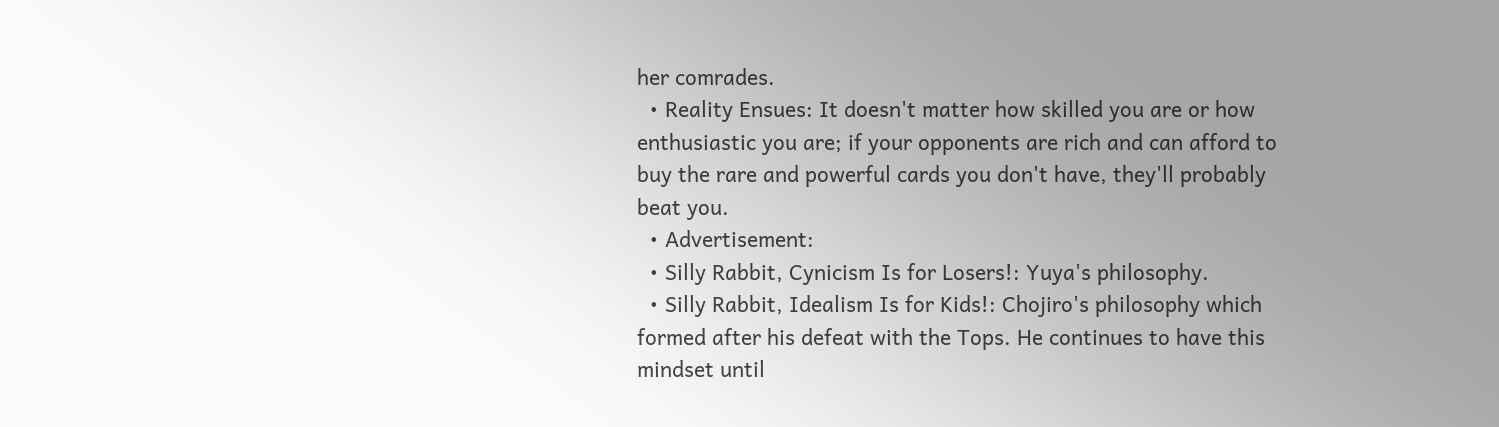her comrades.
  • Reality Ensues: It doesn't matter how skilled you are or how enthusiastic you are; if your opponents are rich and can afford to buy the rare and powerful cards you don't have, they'll probably beat you.
  • Advertisement:
  • Silly Rabbit, Cynicism Is for Losers!: Yuya's philosophy.
  • Silly Rabbit, Idealism Is for Kids!: Chojiro's philosophy which formed after his defeat with the Tops. He continues to have this mindset until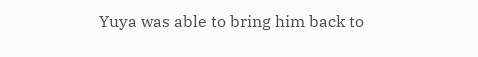Yuya was able to bring him back to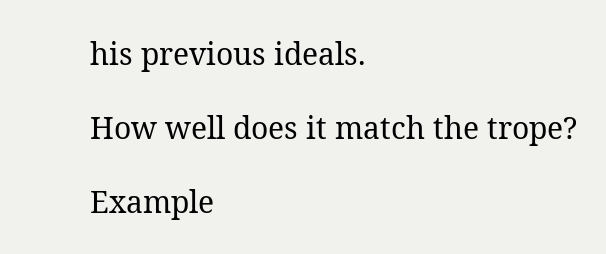his previous ideals.

How well does it match the trope?

Example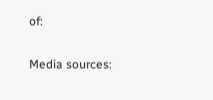of:


Media sources: